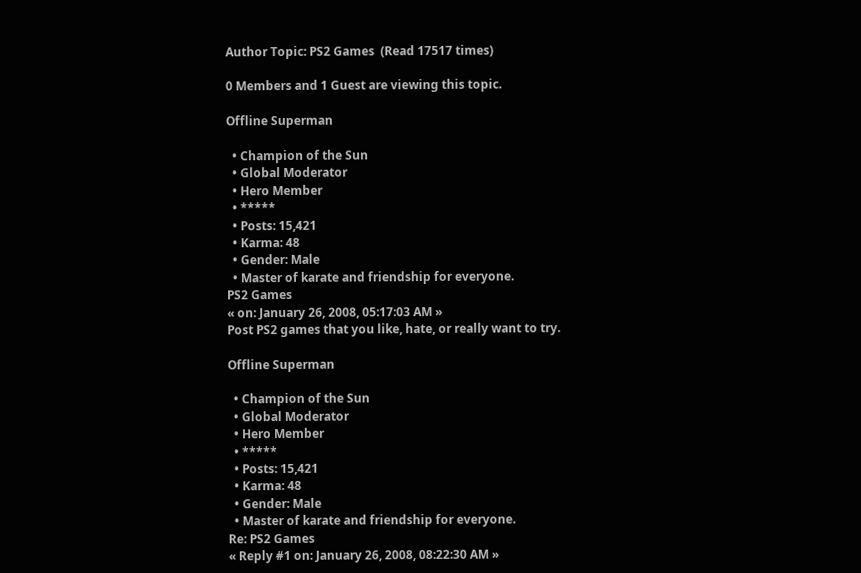Author Topic: PS2 Games  (Read 17517 times)

0 Members and 1 Guest are viewing this topic.

Offline Superman

  • Champion of the Sun
  • Global Moderator
  • Hero Member
  • *****
  • Posts: 15,421
  • Karma: 48
  • Gender: Male
  • Master of karate and friendship for everyone.
PS2 Games
« on: January 26, 2008, 05:17:03 AM »
Post PS2 games that you like, hate, or really want to try.

Offline Superman

  • Champion of the Sun
  • Global Moderator
  • Hero Member
  • *****
  • Posts: 15,421
  • Karma: 48
  • Gender: Male
  • Master of karate and friendship for everyone.
Re: PS2 Games
« Reply #1 on: January 26, 2008, 08:22:30 AM »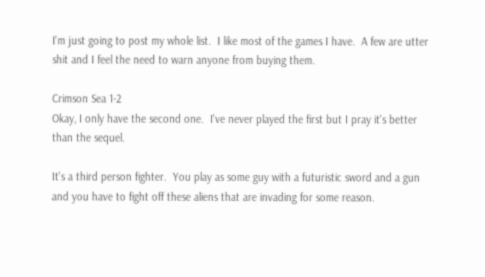I'm just going to post my whole list.  I like most of the games I have.  A few are utter shit and I feel the need to warn anyone from buying them.

Crimson Sea 1-2
Okay, I only have the second one.  I've never played the first but I pray it's better than the sequel.

It's a third person fighter.  You play as some guy with a futuristic sword and a gun and you have to fight off these aliens that are invading for some reason.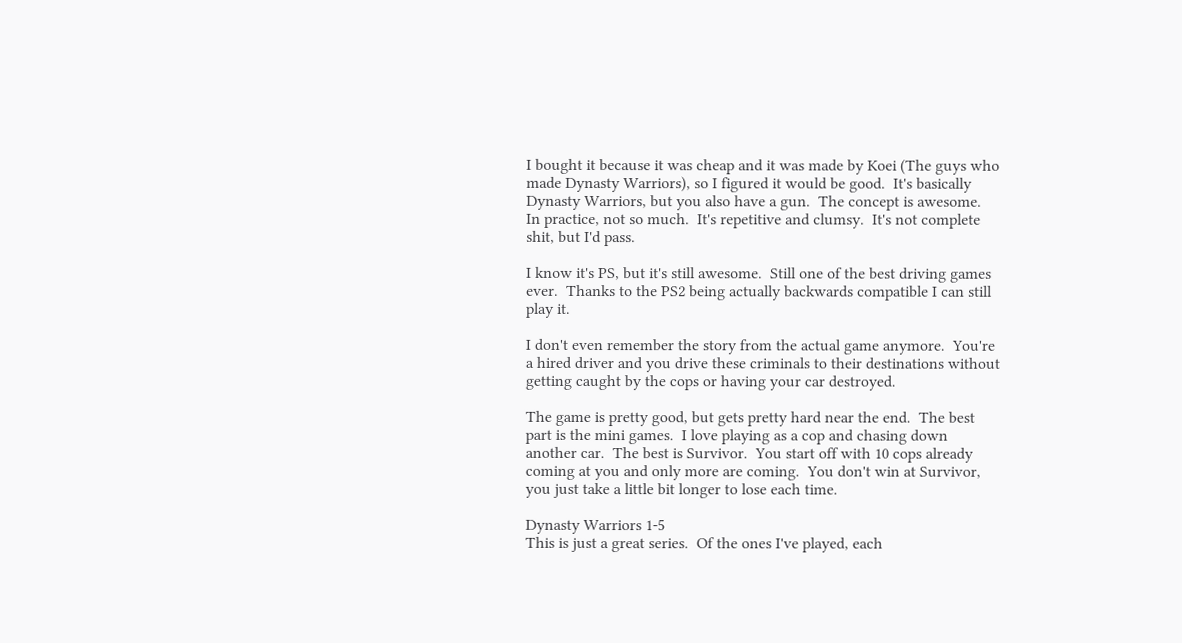I bought it because it was cheap and it was made by Koei (The guys who made Dynasty Warriors), so I figured it would be good.  It's basically Dynasty Warriors, but you also have a gun.  The concept is awesome.  In practice, not so much.  It's repetitive and clumsy.  It's not complete shit, but I'd pass.

I know it's PS, but it's still awesome.  Still one of the best driving games ever.  Thanks to the PS2 being actually backwards compatible I can still play it.

I don't even remember the story from the actual game anymore.  You're a hired driver and you drive these criminals to their destinations without getting caught by the cops or having your car destroyed.

The game is pretty good, but gets pretty hard near the end.  The best part is the mini games.  I love playing as a cop and chasing down another car.  The best is Survivor.  You start off with 10 cops already coming at you and only more are coming.  You don't win at Survivor, you just take a little bit longer to lose each time.

Dynasty Warriors 1-5
This is just a great series.  Of the ones I've played, each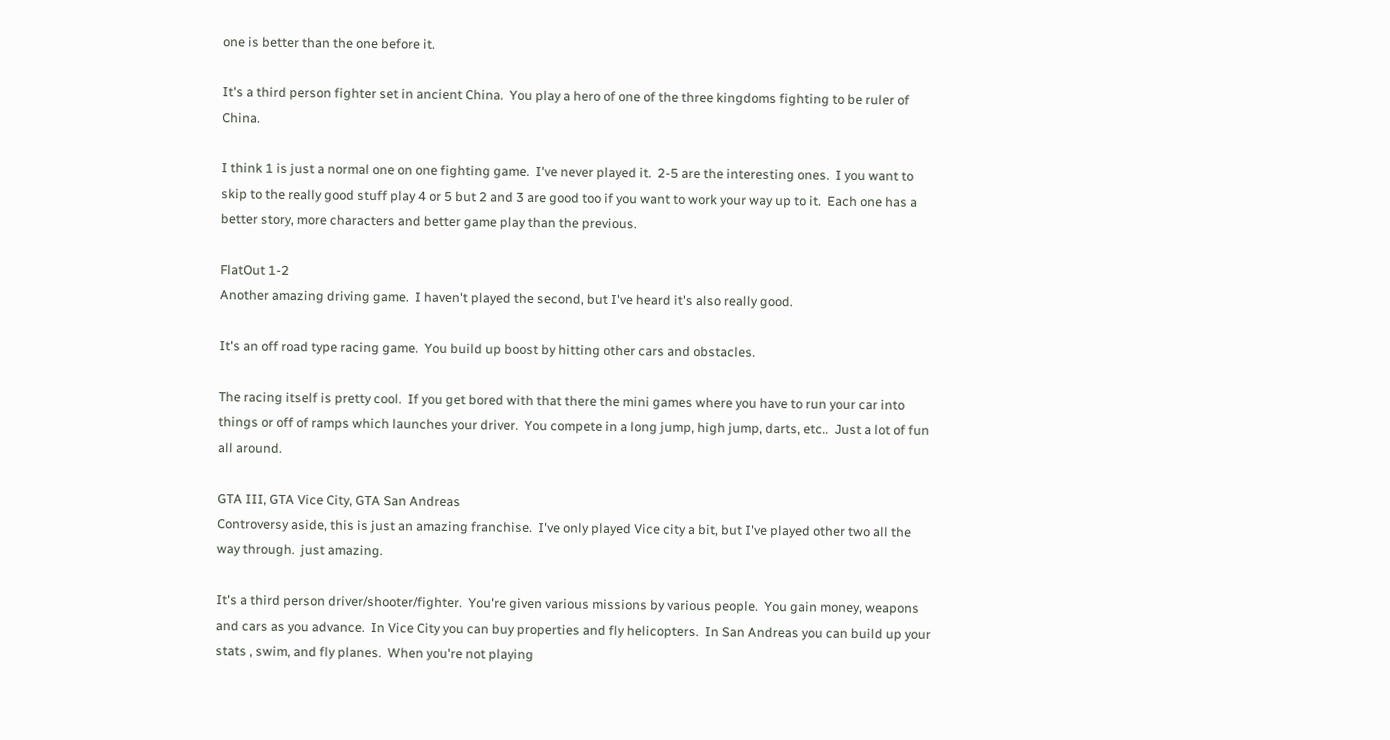one is better than the one before it.

It's a third person fighter set in ancient China.  You play a hero of one of the three kingdoms fighting to be ruler of China.

I think 1 is just a normal one on one fighting game.  I've never played it.  2-5 are the interesting ones.  I you want to skip to the really good stuff play 4 or 5 but 2 and 3 are good too if you want to work your way up to it.  Each one has a better story, more characters and better game play than the previous.

FlatOut 1-2
Another amazing driving game.  I haven't played the second, but I've heard it's also really good.

It's an off road type racing game.  You build up boost by hitting other cars and obstacles.

The racing itself is pretty cool.  If you get bored with that there the mini games where you have to run your car into things or off of ramps which launches your driver.  You compete in a long jump, high jump, darts, etc..  Just a lot of fun all around.

GTA III, GTA Vice City, GTA San Andreas
Controversy aside, this is just an amazing franchise.  I've only played Vice city a bit, but I've played other two all the way through.  just amazing.

It's a third person driver/shooter/fighter.  You're given various missions by various people.  You gain money, weapons and cars as you advance.  In Vice City you can buy properties and fly helicopters.  In San Andreas you can build up your stats , swim, and fly planes.  When you're not playing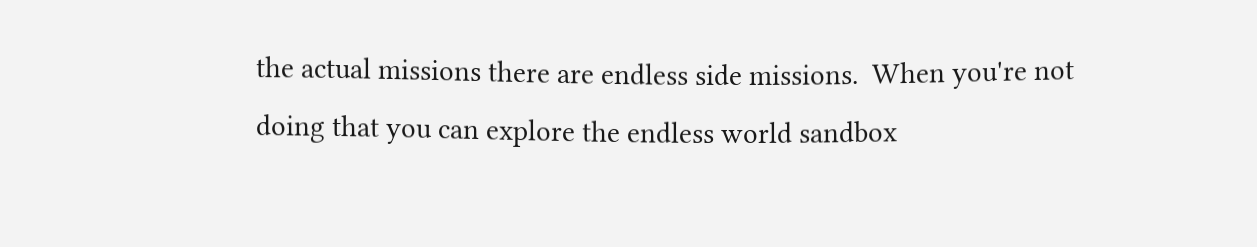the actual missions there are endless side missions.  When you're not doing that you can explore the endless world sandbox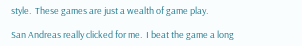style.  These games are just a wealth of game play.

San Andreas really clicked for me.  I beat the game a long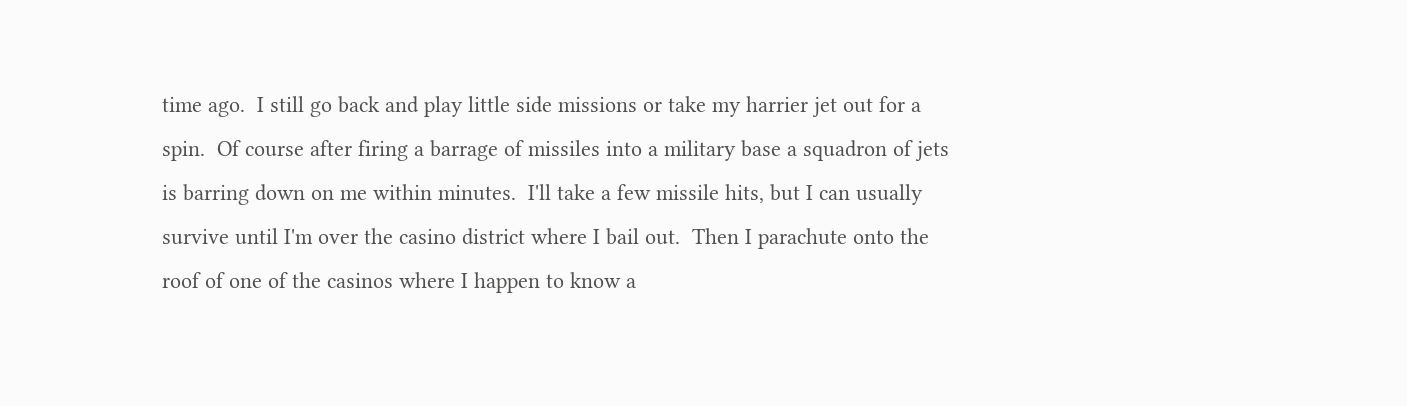time ago.  I still go back and play little side missions or take my harrier jet out for a spin.  Of course after firing a barrage of missiles into a military base a squadron of jets is barring down on me within minutes.  I'll take a few missile hits, but I can usually survive until I'm over the casino district where I bail out.  Then I parachute onto the roof of one of the casinos where I happen to know a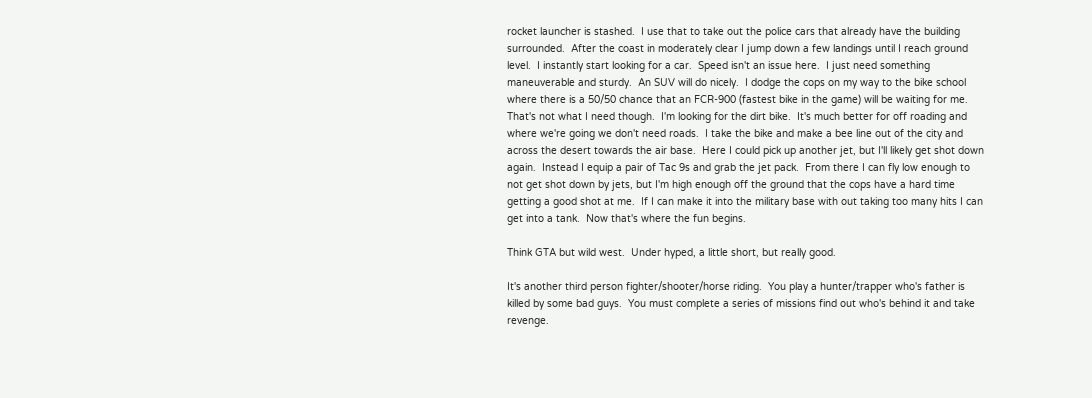rocket launcher is stashed.  I use that to take out the police cars that already have the building surrounded.  After the coast in moderately clear I jump down a few landings until I reach ground level.  I instantly start looking for a car.  Speed isn't an issue here.  I just need something maneuverable and sturdy.  An SUV will do nicely.  I dodge the cops on my way to the bike school where there is a 50/50 chance that an FCR-900 (fastest bike in the game) will be waiting for me.  That's not what I need though.  I'm looking for the dirt bike.  It's much better for off roading and where we're going we don't need roads.  I take the bike and make a bee line out of the city and across the desert towards the air base.  Here I could pick up another jet, but I'll likely get shot down again.  Instead I equip a pair of Tac 9s and grab the jet pack.  From there I can fly low enough to not get shot down by jets, but I'm high enough off the ground that the cops have a hard time getting a good shot at me.  If I can make it into the military base with out taking too many hits I can get into a tank.  Now that's where the fun begins.

Think GTA but wild west.  Under hyped, a little short, but really good.

It's another third person fighter/shooter/horse riding.  You play a hunter/trapper who's father is killed by some bad guys.  You must complete a series of missions find out who's behind it and take revenge.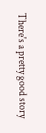There's a pretty good story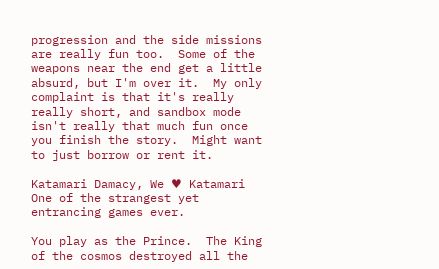progression and the side missions are really fun too.  Some of the weapons near the end get a little absurd, but I'm over it.  My only complaint is that it's really really short, and sandbox mode isn't really that much fun once you finish the story.  Might want to just borrow or rent it.

Katamari Damacy, We ♥ Katamari
One of the strangest yet entrancing games ever.

You play as the Prince.  The King of the cosmos destroyed all the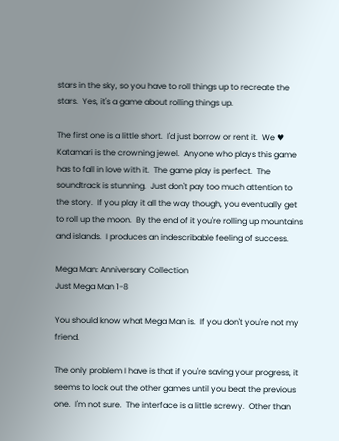stars in the sky, so you have to roll things up to recreate the stars.  Yes, it's a game about rolling things up.

The first one is a little short.  I'd just borrow or rent it.  We ♥ Katamari is the crowning jewel.  Anyone who plays this game has to fall in love with it.  The game play is perfect.  The soundtrack is stunning.  Just don't pay too much attention to the story.  If you play it all the way though, you eventually get to roll up the moon.  By the end of it you're rolling up mountains and islands.  I produces an indescribable feeling of success.

Mega Man: Anniversary Collection
Just Mega Man 1-8

You should know what Mega Man is.  If you don't you're not my friend.

The only problem I have is that if you're saving your progress, it seems to lock out the other games until you beat the previous one.  I'm not sure.  The interface is a little screwy.  Other than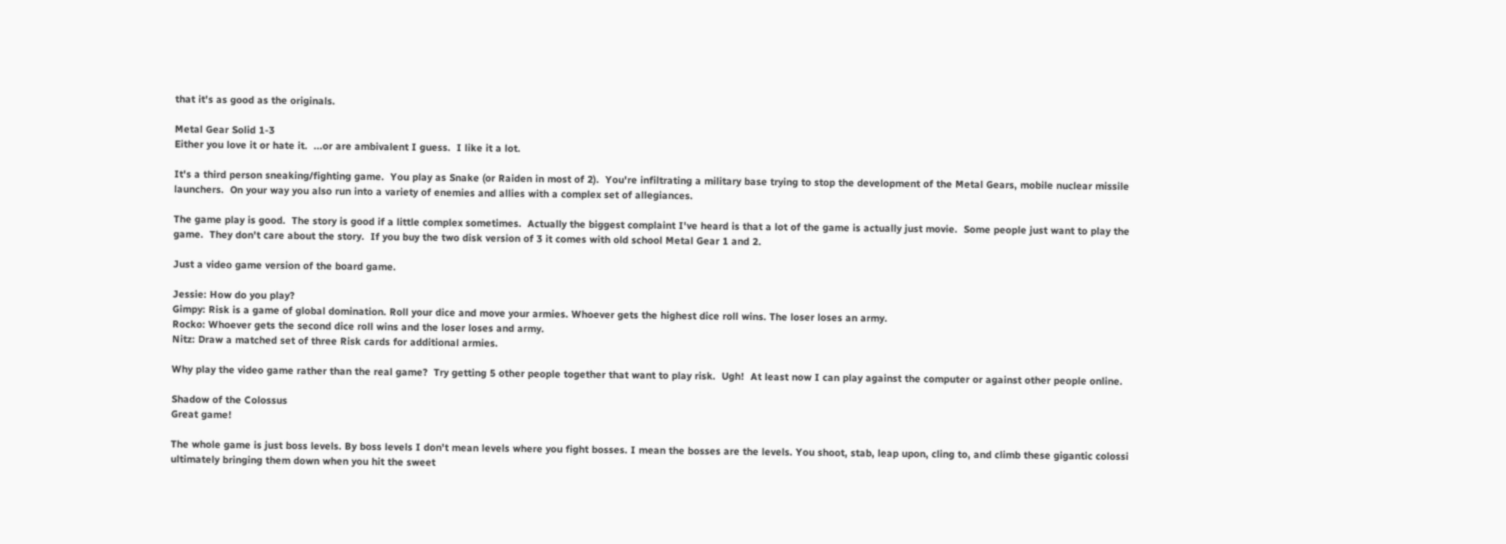that it's as good as the originals.

Metal Gear Solid 1-3
Either you love it or hate it.  ...or are ambivalent I guess.  I like it a lot.

It's a third person sneaking/fighting game.  You play as Snake (or Raiden in most of 2).  You're infiltrating a military base trying to stop the development of the Metal Gears, mobile nuclear missile launchers.  On your way you also run into a variety of enemies and allies with a complex set of allegiances.

The game play is good.  The story is good if a little complex sometimes.  Actually the biggest complaint I've heard is that a lot of the game is actually just movie.  Some people just want to play the game.  They don't care about the story.  If you buy the two disk version of 3 it comes with old school Metal Gear 1 and 2.

Just a video game version of the board game.

Jessie: How do you play?
Gimpy: Risk is a game of global domination. Roll your dice and move your armies. Whoever gets the highest dice roll wins. The loser loses an army.
Rocko: Whoever gets the second dice roll wins and the loser loses and army.
Nitz: Draw a matched set of three Risk cards for additional armies.

Why play the video game rather than the real game?  Try getting 5 other people together that want to play risk.  Ugh!  At least now I can play against the computer or against other people online.

Shadow of the Colossus
Great game!

The whole game is just boss levels. By boss levels I don't mean levels where you fight bosses. I mean the bosses are the levels. You shoot, stab, leap upon, cling to, and climb these gigantic colossi ultimately bringing them down when you hit the sweet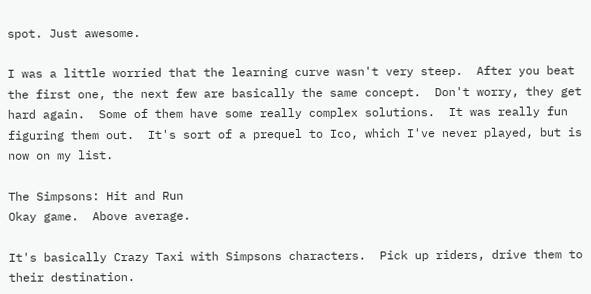spot. Just awesome.

I was a little worried that the learning curve wasn't very steep.  After you beat the first one, the next few are basically the same concept.  Don't worry, they get hard again.  Some of them have some really complex solutions.  It was really fun figuring them out.  It's sort of a prequel to Ico, which I've never played, but is now on my list.

The Simpsons: Hit and Run
Okay game.  Above average.

It's basically Crazy Taxi with Simpsons characters.  Pick up riders, drive them to their destination.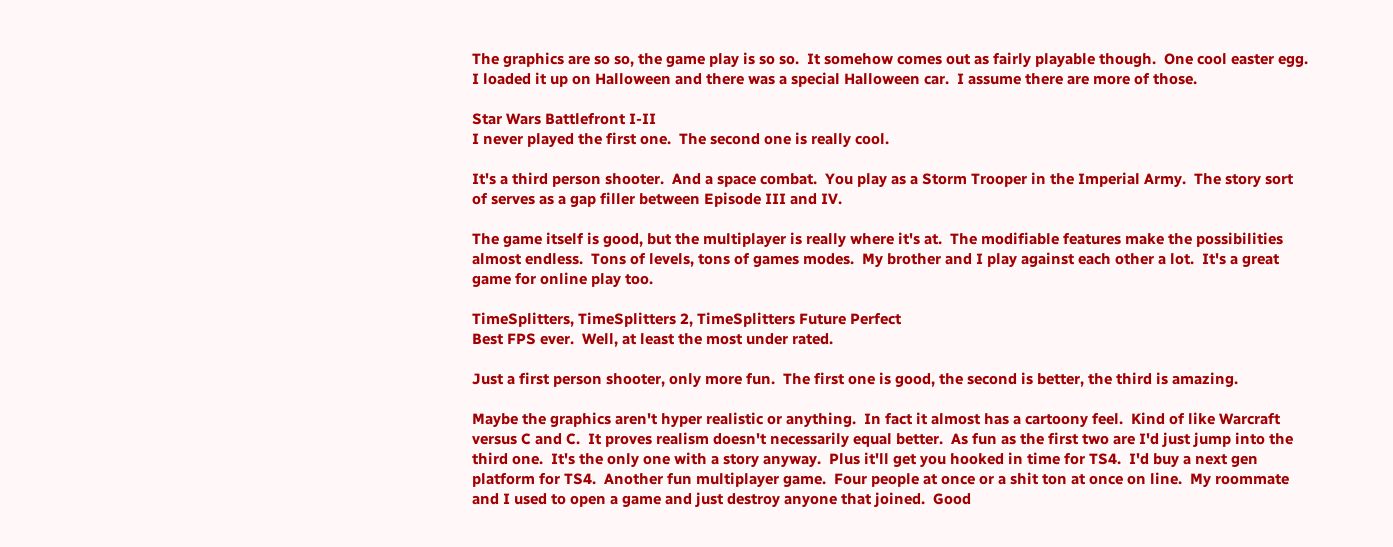The graphics are so so, the game play is so so.  It somehow comes out as fairly playable though.  One cool easter egg.  I loaded it up on Halloween and there was a special Halloween car.  I assume there are more of those.

Star Wars Battlefront I-II
I never played the first one.  The second one is really cool.

It's a third person shooter.  And a space combat.  You play as a Storm Trooper in the Imperial Army.  The story sort of serves as a gap filler between Episode III and IV.

The game itself is good, but the multiplayer is really where it's at.  The modifiable features make the possibilities almost endless.  Tons of levels, tons of games modes.  My brother and I play against each other a lot.  It's a great game for online play too.

TimeSplitters, TimeSplitters 2, TimeSplitters Future Perfect
Best FPS ever.  Well, at least the most under rated.

Just a first person shooter, only more fun.  The first one is good, the second is better, the third is amazing.

Maybe the graphics aren't hyper realistic or anything.  In fact it almost has a cartoony feel.  Kind of like Warcraft versus C and C.  It proves realism doesn't necessarily equal better.  As fun as the first two are I'd just jump into the third one.  It's the only one with a story anyway.  Plus it'll get you hooked in time for TS4.  I'd buy a next gen platform for TS4.  Another fun multiplayer game.  Four people at once or a shit ton at once on line.  My roommate and I used to open a game and just destroy anyone that joined.  Good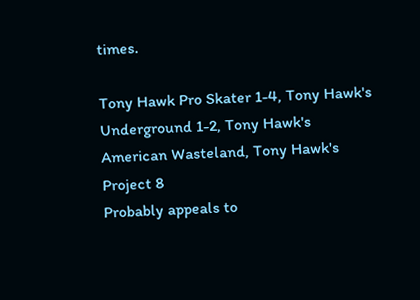times.

Tony Hawk Pro Skater 1-4, Tony Hawk's Underground 1-2, Tony Hawk's American Wasteland, Tony Hawk's Project 8
Probably appeals to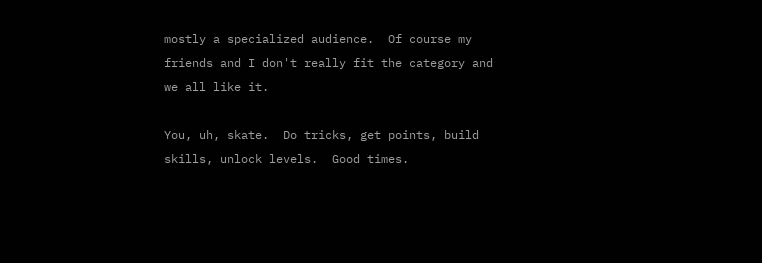mostly a specialized audience.  Of course my friends and I don't really fit the category and we all like it.

You, uh, skate.  Do tricks, get points, build skills, unlock levels.  Good times.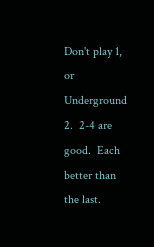Don't play 1, or Underground 2.  2-4 are good.  Each better than the last.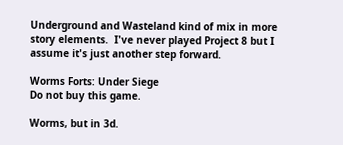Underground and Wasteland kind of mix in more story elements.  I've never played Project 8 but I assume it's just another step forward.

Worms Forts: Under Siege
Do not buy this game.

Worms, but in 3d.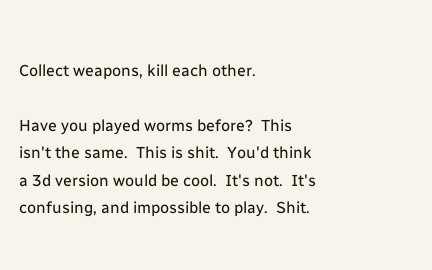Collect weapons, kill each other.

Have you played worms before?  This isn't the same.  This is shit.  You'd think a 3d version would be cool.  It's not.  It's confusing, and impossible to play.  Shit.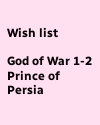Wish list

God of War 1-2
Prince of Persia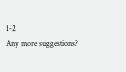1-2
Any more suggestions?